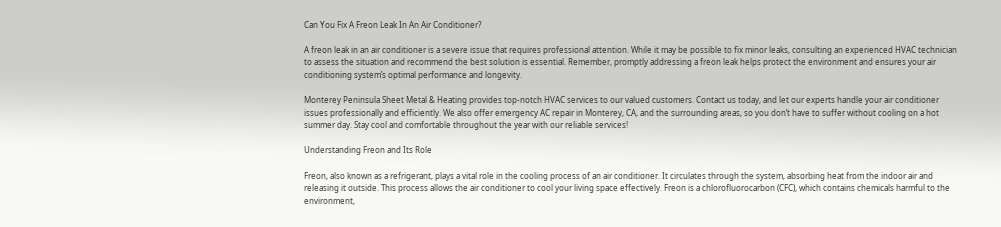Can You Fix A Freon Leak In An Air Conditioner?

A freon leak in an air conditioner is a severe issue that requires professional attention. While it may be possible to fix minor leaks, consulting an experienced HVAC technician to assess the situation and recommend the best solution is essential. Remember, promptly addressing a freon leak helps protect the environment and ensures your air conditioning system’s optimal performance and longevity.

Monterey Peninsula Sheet Metal & Heating provides top-notch HVAC services to our valued customers. Contact us today, and let our experts handle your air conditioner issues professionally and efficiently. We also offer emergency AC repair in Monterey, CA, and the surrounding areas, so you don’t have to suffer without cooling on a hot summer day. Stay cool and comfortable throughout the year with our reliable services!

Understanding Freon and Its Role

Freon, also known as a refrigerant, plays a vital role in the cooling process of an air conditioner. It circulates through the system, absorbing heat from the indoor air and releasing it outside. This process allows the air conditioner to cool your living space effectively. Freon is a chlorofluorocarbon (CFC), which contains chemicals harmful to the environment,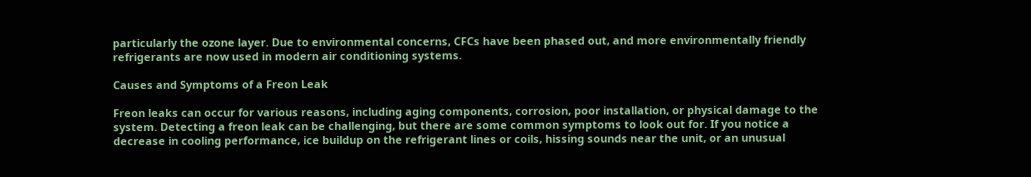particularly the ozone layer. Due to environmental concerns, CFCs have been phased out, and more environmentally friendly refrigerants are now used in modern air conditioning systems.

Causes and Symptoms of a Freon Leak

Freon leaks can occur for various reasons, including aging components, corrosion, poor installation, or physical damage to the system. Detecting a freon leak can be challenging, but there are some common symptoms to look out for. If you notice a decrease in cooling performance, ice buildup on the refrigerant lines or coils, hissing sounds near the unit, or an unusual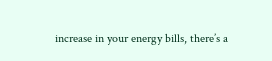increase in your energy bills, there’s a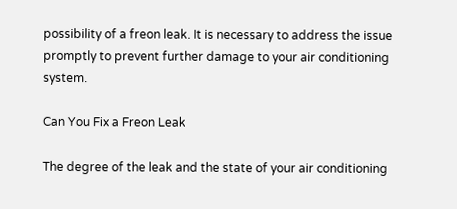possibility of a freon leak. It is necessary to address the issue promptly to prevent further damage to your air conditioning system.

Can You Fix a Freon Leak

The degree of the leak and the state of your air conditioning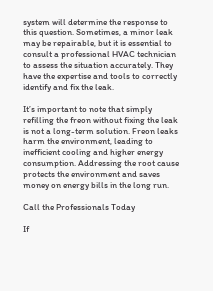system will determine the response to this question. Sometimes, a minor leak may be repairable, but it is essential to consult a professional HVAC technician to assess the situation accurately. They have the expertise and tools to correctly identify and fix the leak.

It’s important to note that simply refilling the freon without fixing the leak is not a long-term solution. Freon leaks harm the environment, leading to inefficient cooling and higher energy consumption. Addressing the root cause protects the environment and saves money on energy bills in the long run.

Call the Professionals Today

If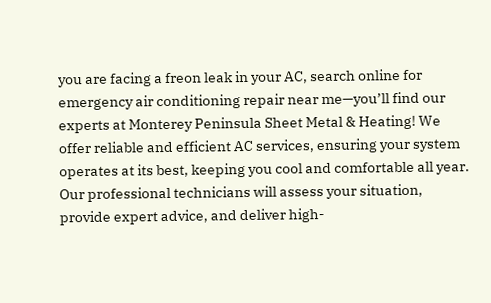you are facing a freon leak in your AC, search online for emergency air conditioning repair near me—you’ll find our experts at Monterey Peninsula Sheet Metal & Heating! We offer reliable and efficient AC services, ensuring your system operates at its best, keeping you cool and comfortable all year. Our professional technicians will assess your situation, provide expert advice, and deliver high-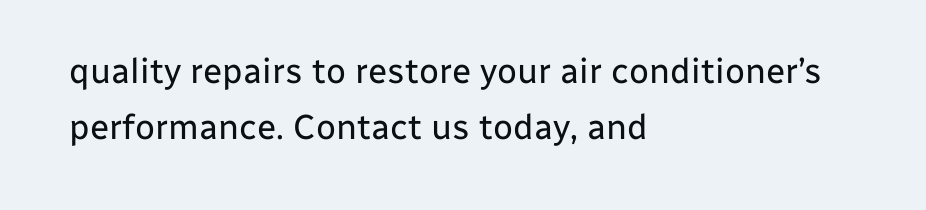quality repairs to restore your air conditioner’s performance. Contact us today, and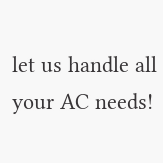let us handle all your AC needs!